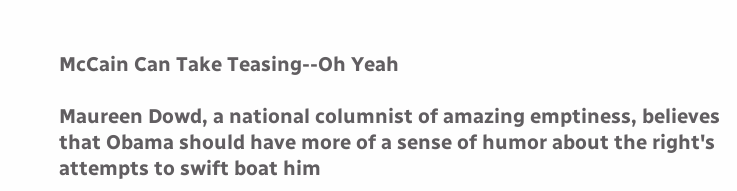McCain Can Take Teasing--Oh Yeah

Maureen Dowd, a national columnist of amazing emptiness, believes that Obama should have more of a sense of humor about the right's attempts to swift boat him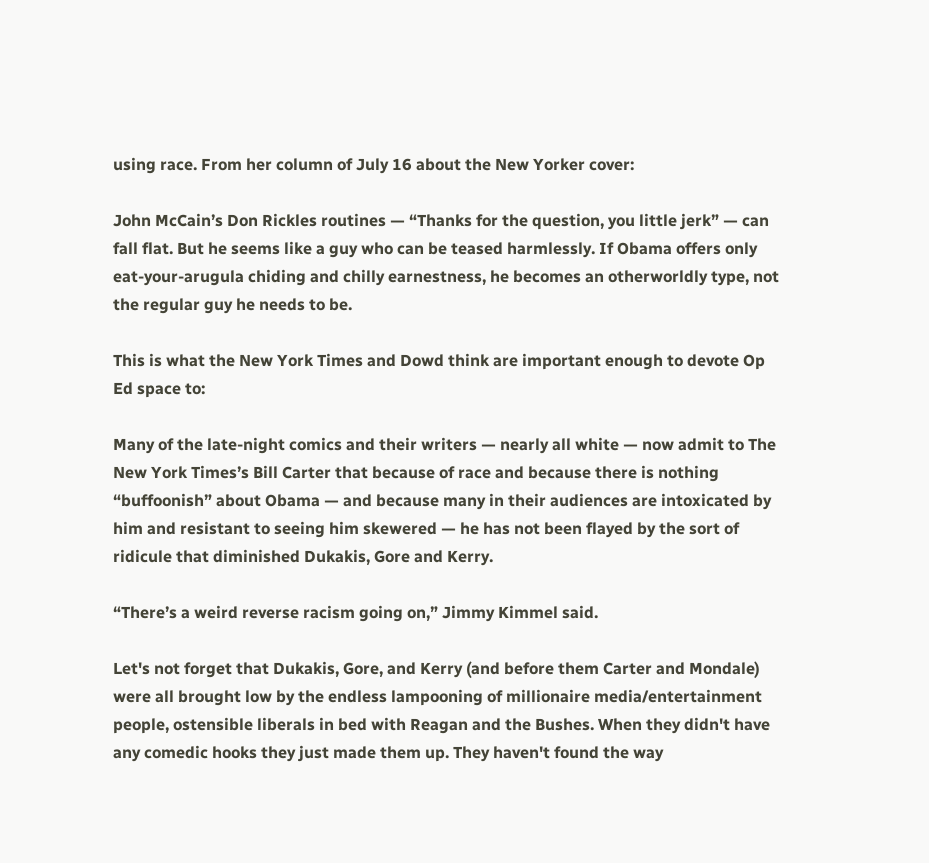using race. From her column of July 16 about the New Yorker cover:

John McCain’s Don Rickles routines — “Thanks for the question, you little jerk” — can fall flat. But he seems like a guy who can be teased harmlessly. If Obama offers only eat-your-arugula chiding and chilly earnestness, he becomes an otherworldly type, not the regular guy he needs to be.

This is what the New York Times and Dowd think are important enough to devote Op Ed space to:

Many of the late-night comics and their writers — nearly all white — now admit to The New York Times’s Bill Carter that because of race and because there is nothing “buffoonish” about Obama — and because many in their audiences are intoxicated by him and resistant to seeing him skewered — he has not been flayed by the sort of ridicule that diminished Dukakis, Gore and Kerry.

“There’s a weird reverse racism going on,” Jimmy Kimmel said.

Let's not forget that Dukakis, Gore, and Kerry (and before them Carter and Mondale) were all brought low by the endless lampooning of millionaire media/entertainment people, ostensible liberals in bed with Reagan and the Bushes. When they didn't have any comedic hooks they just made them up. They haven't found the way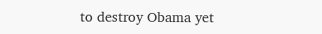to destroy Obama yet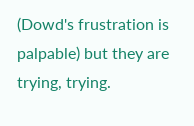(Dowd's frustration is palpable) but they are trying, trying.